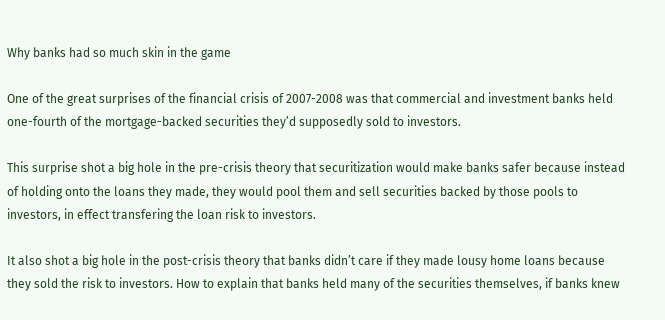Why banks had so much skin in the game

One of the great surprises of the financial crisis of 2007-2008 was that commercial and investment banks held one-fourth of the mortgage-backed securities they’d supposedly sold to investors.

This surprise shot a big hole in the pre-crisis theory that securitization would make banks safer because instead of holding onto the loans they made, they would pool them and sell securities backed by those pools to investors, in effect transfering the loan risk to investors.

It also shot a big hole in the post-crisis theory that banks didn’t care if they made lousy home loans because they sold the risk to investors. How to explain that banks held many of the securities themselves, if banks knew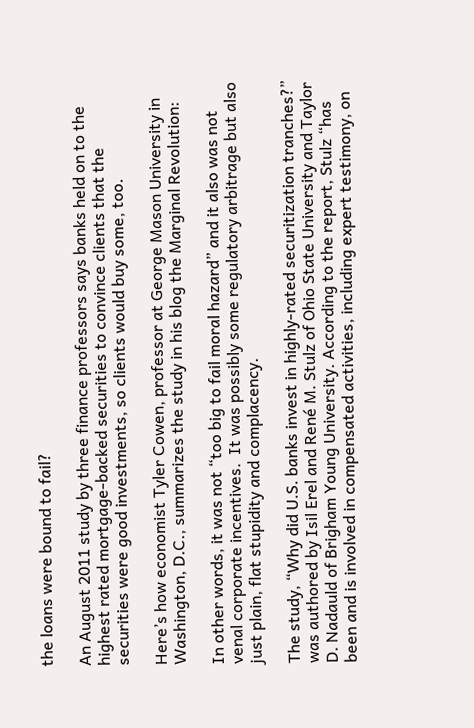the loans were bound to fail?

An August 2011 study by three finance professors says banks held on to the highest rated mortgage-backed securities to convince clients that the securities were good investments, so clients would buy some, too.

Here’s how economist Tyler Cowen, professor at George Mason University in Washington, D.C., summarizes the study in his blog the Marginal Revolution:

In other words, it was not “too big to fail moral hazard” and it also was not venal corporate incentives.  It was possibly some regulatory arbitrage but also just plain, flat stupidity and complacency.

The study, “Why did U.S. banks invest in highly-rated securitization tranches?” was authored by Isil Erel and René M. Stulz of Ohio State University and Taylor D. Nadauld of Brigham Young University. According to the report, Stulz “has been and is involved in compensated activities, including expert testimony, on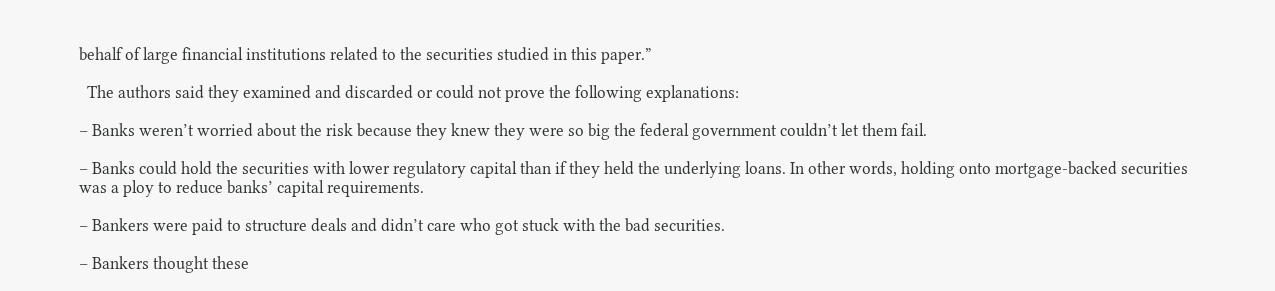behalf of large financial institutions related to the securities studied in this paper.”

  The authors said they examined and discarded or could not prove the following explanations:

– Banks weren’t worried about the risk because they knew they were so big the federal government couldn’t let them fail.

– Banks could hold the securities with lower regulatory capital than if they held the underlying loans. In other words, holding onto mortgage-backed securities was a ploy to reduce banks’ capital requirements.

– Bankers were paid to structure deals and didn’t care who got stuck with the bad securities.

– Bankers thought these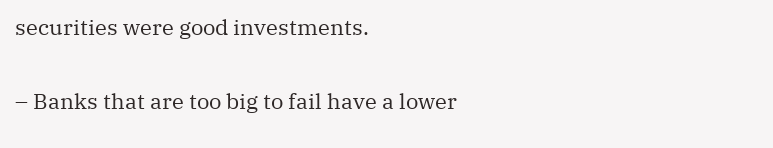securities were good investments.

– Banks that are too big to fail have a lower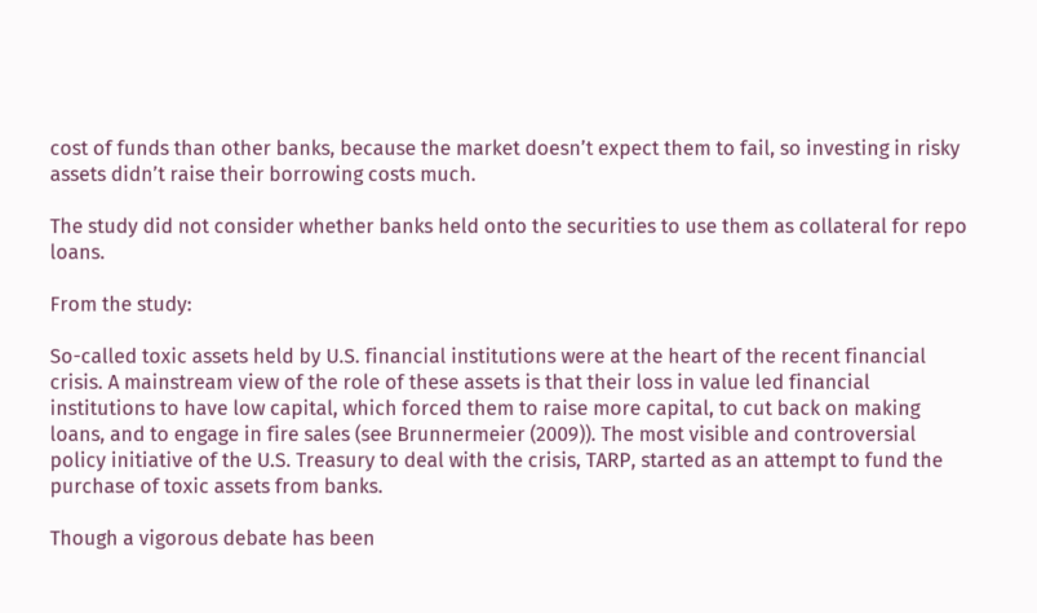cost of funds than other banks, because the market doesn’t expect them to fail, so investing in risky assets didn’t raise their borrowing costs much.

The study did not consider whether banks held onto the securities to use them as collateral for repo loans.

From the study:

So-called toxic assets held by U.S. financial institutions were at the heart of the recent financial crisis. A mainstream view of the role of these assets is that their loss in value led financial institutions to have low capital, which forced them to raise more capital, to cut back on making loans, and to engage in fire sales (see Brunnermeier (2009)). The most visible and controversial policy initiative of the U.S. Treasury to deal with the crisis, TARP, started as an attempt to fund the purchase of toxic assets from banks.

Though a vigorous debate has been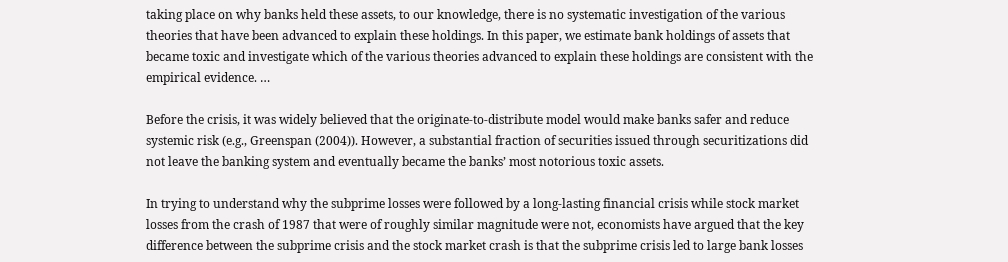taking place on why banks held these assets, to our knowledge, there is no systematic investigation of the various theories that have been advanced to explain these holdings. In this paper, we estimate bank holdings of assets that became toxic and investigate which of the various theories advanced to explain these holdings are consistent with the empirical evidence. …

Before the crisis, it was widely believed that the originate-to-distribute model would make banks safer and reduce systemic risk (e.g., Greenspan (2004)). However, a substantial fraction of securities issued through securitizations did not leave the banking system and eventually became the banks’ most notorious toxic assets.

In trying to understand why the subprime losses were followed by a long-lasting financial crisis while stock market losses from the crash of 1987 that were of roughly similar magnitude were not, economists have argued that the key difference between the subprime crisis and the stock market crash is that the subprime crisis led to large bank losses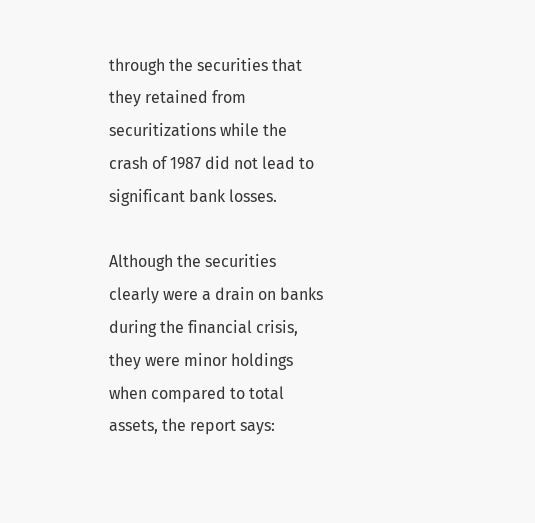through the securities that they retained from securitizations while the crash of 1987 did not lead to significant bank losses.

Although the securities clearly were a drain on banks during the financial crisis, they were minor holdings when compared to total assets, the report says: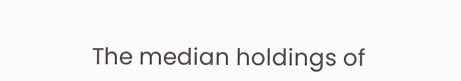The median holdings of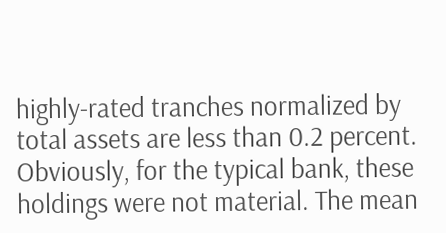highly-rated tranches normalized by total assets are less than 0.2 percent. Obviously, for the typical bank, these holdings were not material. The mean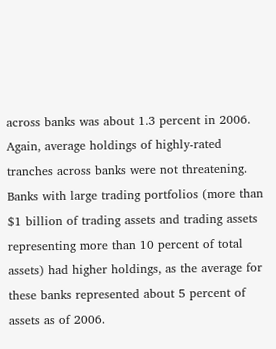across banks was about 1.3 percent in 2006. Again, average holdings of highly-rated tranches across banks were not threatening. Banks with large trading portfolios (more than $1 billion of trading assets and trading assets representing more than 10 percent of total assets) had higher holdings, as the average for these banks represented about 5 percent of assets as of 2006.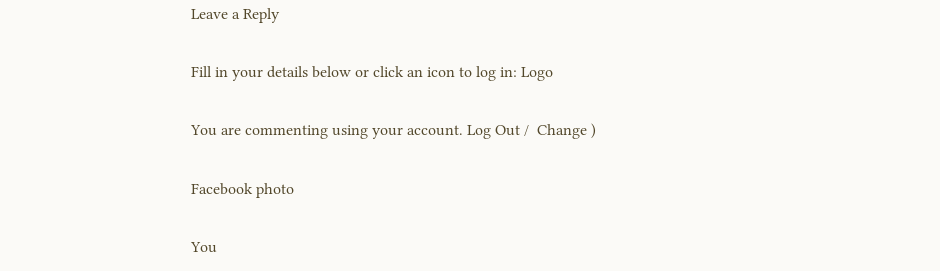Leave a Reply

Fill in your details below or click an icon to log in: Logo

You are commenting using your account. Log Out /  Change )

Facebook photo

You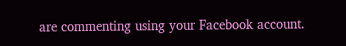are commenting using your Facebook account.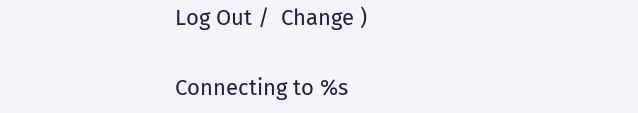Log Out /  Change )

Connecting to %s